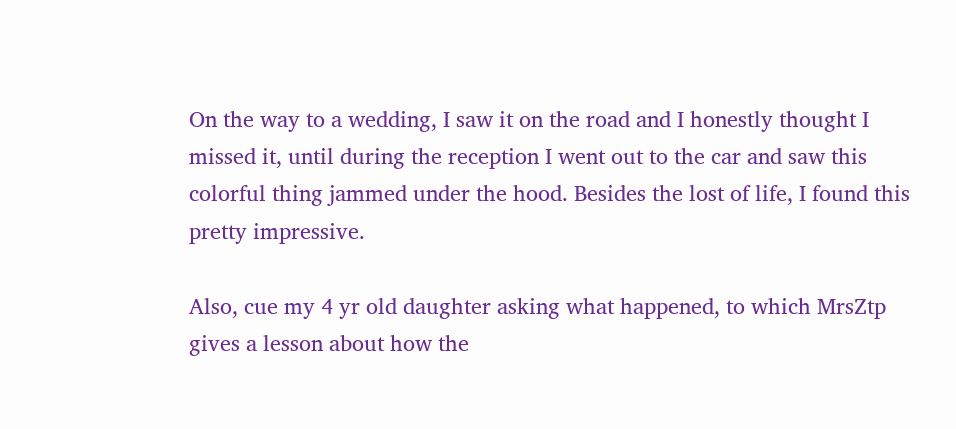On the way to a wedding, I saw it on the road and I honestly thought I missed it, until during the reception I went out to the car and saw this colorful thing jammed under the hood. Besides the lost of life, I found this pretty impressive.

Also, cue my 4 yr old daughter asking what happened, to which MrsZtp gives a lesson about how the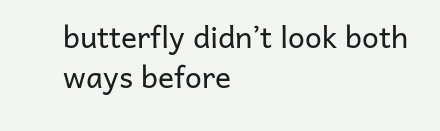butterfly didn’t look both ways before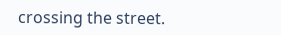crossing the street.